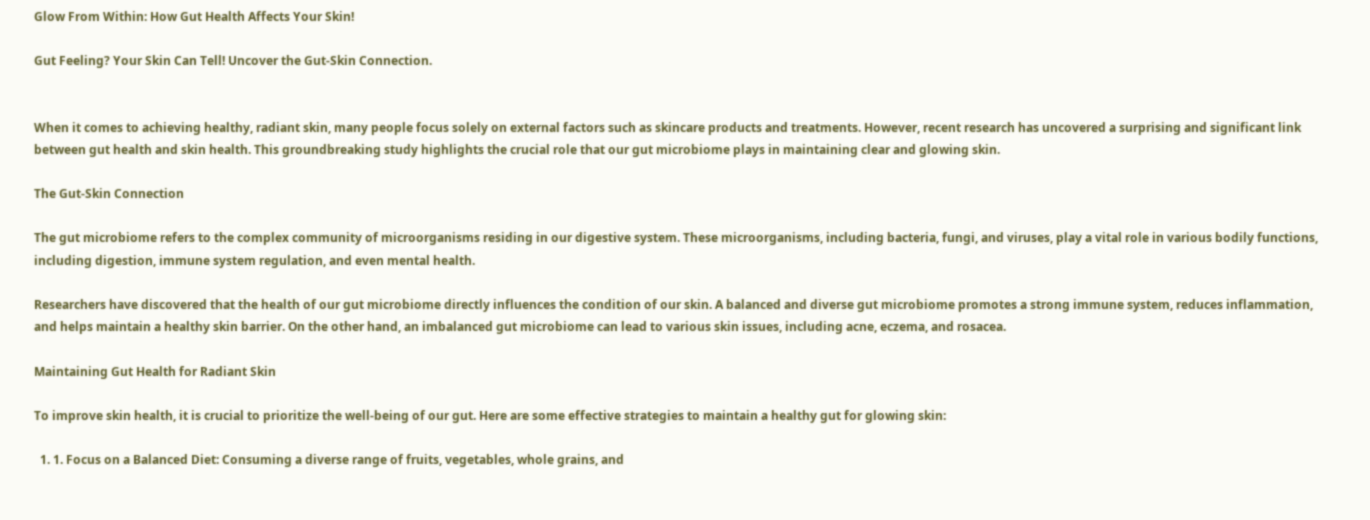Glow From Within: How Gut Health Affects Your Skin!

Gut Feeling? Your Skin Can Tell! Uncover the Gut-Skin Connection.


When it comes to achieving healthy, radiant skin, many people focus solely on external factors such as skincare products and treatments. However, recent research has uncovered a surprising and significant link between gut health and skin health. This groundbreaking study highlights the crucial role that our gut microbiome plays in maintaining clear and glowing skin.

The Gut-Skin Connection

The gut microbiome refers to the complex community of microorganisms residing in our digestive system. These microorganisms, including bacteria, fungi, and viruses, play a vital role in various bodily functions, including digestion, immune system regulation, and even mental health.

Researchers have discovered that the health of our gut microbiome directly influences the condition of our skin. A balanced and diverse gut microbiome promotes a strong immune system, reduces inflammation, and helps maintain a healthy skin barrier. On the other hand, an imbalanced gut microbiome can lead to various skin issues, including acne, eczema, and rosacea.

Maintaining Gut Health for Radiant Skin

To improve skin health, it is crucial to prioritize the well-being of our gut. Here are some effective strategies to maintain a healthy gut for glowing skin:

  1. 1. Focus on a Balanced Diet: Consuming a diverse range of fruits, vegetables, whole grains, and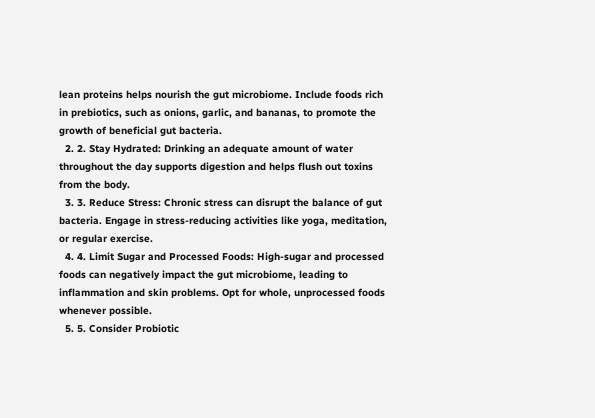lean proteins helps nourish the gut microbiome. Include foods rich in prebiotics, such as onions, garlic, and bananas, to promote the growth of beneficial gut bacteria.
  2. 2. Stay Hydrated: Drinking an adequate amount of water throughout the day supports digestion and helps flush out toxins from the body.
  3. 3. Reduce Stress: Chronic stress can disrupt the balance of gut bacteria. Engage in stress-reducing activities like yoga, meditation, or regular exercise.
  4. 4. Limit Sugar and Processed Foods: High-sugar and processed foods can negatively impact the gut microbiome, leading to inflammation and skin problems. Opt for whole, unprocessed foods whenever possible.
  5. 5. Consider Probiotic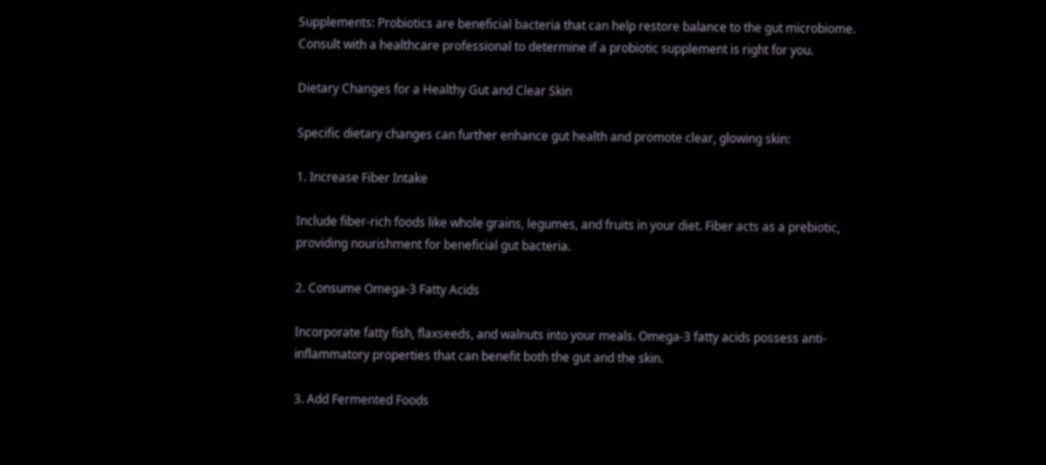Supplements: Probiotics are beneficial bacteria that can help restore balance to the gut microbiome. Consult with a healthcare professional to determine if a probiotic supplement is right for you.

Dietary Changes for a Healthy Gut and Clear Skin

Specific dietary changes can further enhance gut health and promote clear, glowing skin:

1. Increase Fiber Intake

Include fiber-rich foods like whole grains, legumes, and fruits in your diet. Fiber acts as a prebiotic, providing nourishment for beneficial gut bacteria.

2. Consume Omega-3 Fatty Acids

Incorporate fatty fish, flaxseeds, and walnuts into your meals. Omega-3 fatty acids possess anti-inflammatory properties that can benefit both the gut and the skin.

3. Add Fermented Foods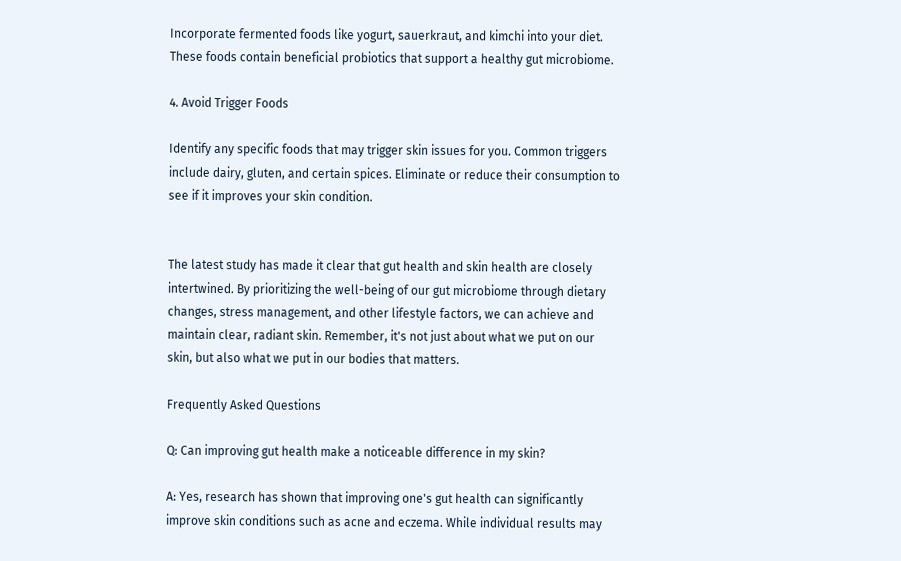Incorporate fermented foods like yogurt, sauerkraut, and kimchi into your diet. These foods contain beneficial probiotics that support a healthy gut microbiome.

4. Avoid Trigger Foods

Identify any specific foods that may trigger skin issues for you. Common triggers include dairy, gluten, and certain spices. Eliminate or reduce their consumption to see if it improves your skin condition.


The latest study has made it clear that gut health and skin health are closely intertwined. By prioritizing the well-being of our gut microbiome through dietary changes, stress management, and other lifestyle factors, we can achieve and maintain clear, radiant skin. Remember, it's not just about what we put on our skin, but also what we put in our bodies that matters.

Frequently Asked Questions

Q: Can improving gut health make a noticeable difference in my skin?

A: Yes, research has shown that improving one's gut health can significantly improve skin conditions such as acne and eczema. While individual results may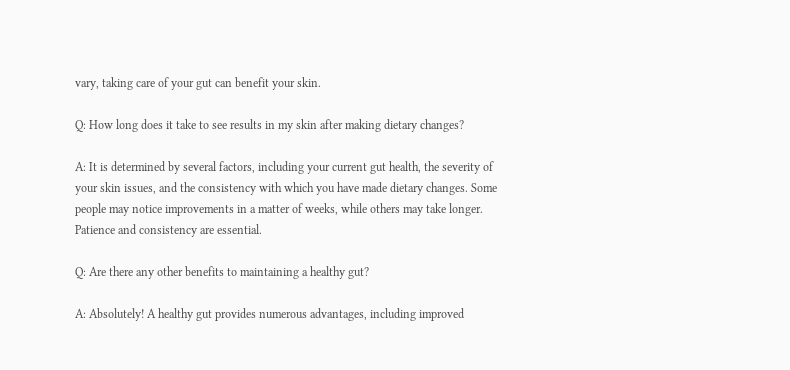vary, taking care of your gut can benefit your skin.

Q: How long does it take to see results in my skin after making dietary changes?

A: It is determined by several factors, including your current gut health, the severity of your skin issues, and the consistency with which you have made dietary changes. Some people may notice improvements in a matter of weeks, while others may take longer. Patience and consistency are essential.

Q: Are there any other benefits to maintaining a healthy gut?

A: Absolutely! A healthy gut provides numerous advantages, including improved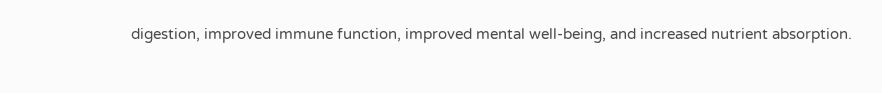digestion, improved immune function, improved mental well-being, and increased nutrient absorption.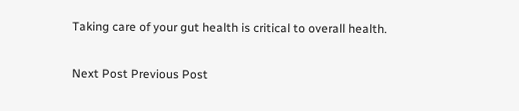Taking care of your gut health is critical to overall health.

Next Post Previous Post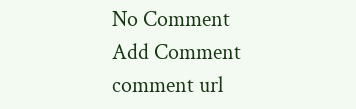No Comment
Add Comment
comment url